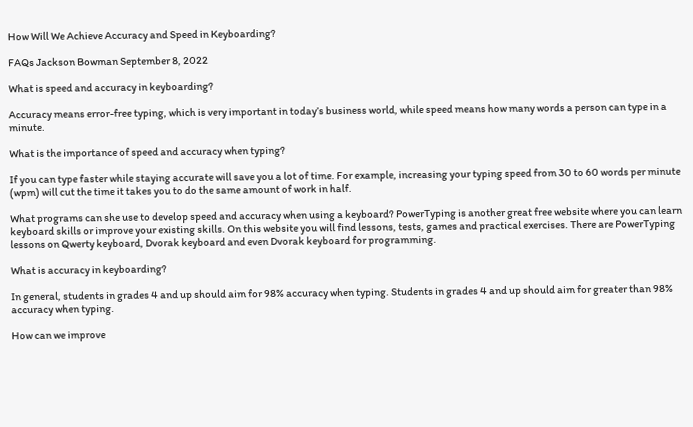How Will We Achieve Accuracy and Speed in Keyboarding?

FAQs Jackson Bowman September 8, 2022

What is speed and accuracy in keyboarding?

Accuracy means error-free typing, which is very important in today’s business world, while speed means how many words a person can type in a minute.

What is the importance of speed and accuracy when typing?

If you can type faster while staying accurate will save you a lot of time. For example, increasing your typing speed from 30 to 60 words per minute (wpm) will cut the time it takes you to do the same amount of work in half.

What programs can she use to develop speed and accuracy when using a keyboard? PowerTyping is another great free website where you can learn keyboard skills or improve your existing skills. On this website you will find lessons, tests, games and practical exercises. There are PowerTyping lessons on Qwerty keyboard, Dvorak keyboard and even Dvorak keyboard for programming.

What is accuracy in keyboarding?

In general, students in grades 4 and up should aim for 98% accuracy when typing. Students in grades 4 and up should aim for greater than 98% accuracy when typing.

How can we improve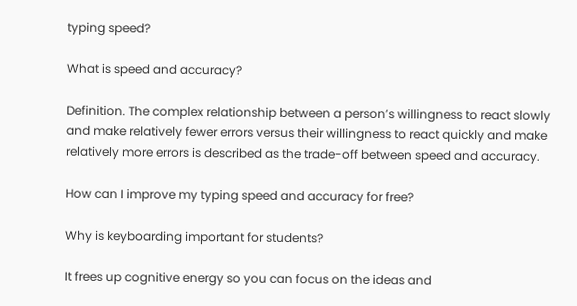typing speed?

What is speed and accuracy?

Definition. The complex relationship between a person’s willingness to react slowly and make relatively fewer errors versus their willingness to react quickly and make relatively more errors is described as the trade-off between speed and accuracy.

How can I improve my typing speed and accuracy for free?

Why is keyboarding important for students?

It frees up cognitive energy so you can focus on the ideas and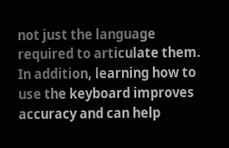not just the language required to articulate them. In addition, learning how to use the keyboard improves accuracy and can help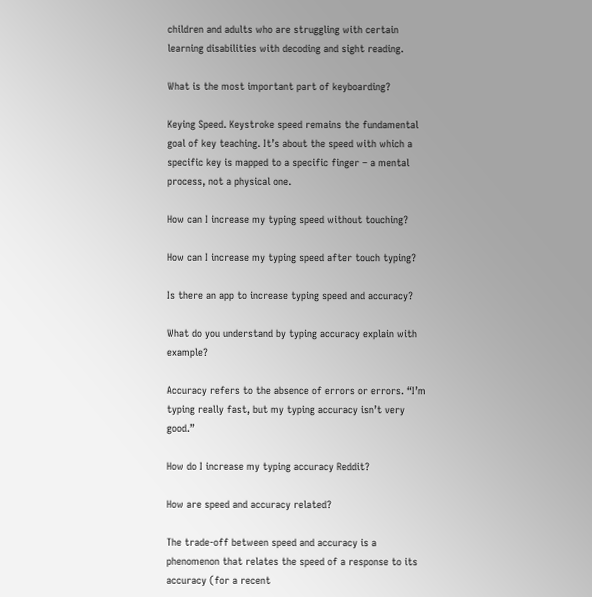children and adults who are struggling with certain learning disabilities with decoding and sight reading.

What is the most important part of keyboarding?

Keying Speed. Keystroke speed remains the fundamental goal of key teaching. It’s about the speed with which a specific key is mapped to a specific finger – a mental process, not a physical one.

How can I increase my typing speed without touching?

How can I increase my typing speed after touch typing?

Is there an app to increase typing speed and accuracy?

What do you understand by typing accuracy explain with example?

Accuracy refers to the absence of errors or errors. “I’m typing really fast, but my typing accuracy isn’t very good.”

How do I increase my typing accuracy Reddit?

How are speed and accuracy related?

The trade-off between speed and accuracy is a phenomenon that relates the speed of a response to its accuracy (for a recent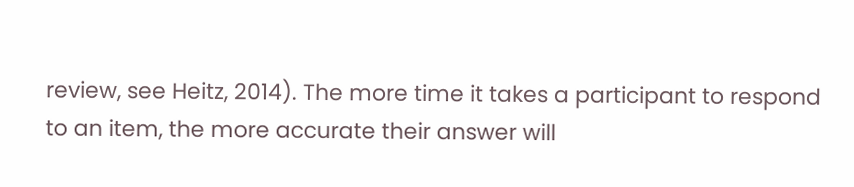review, see Heitz, 2014). The more time it takes a participant to respond to an item, the more accurate their answer will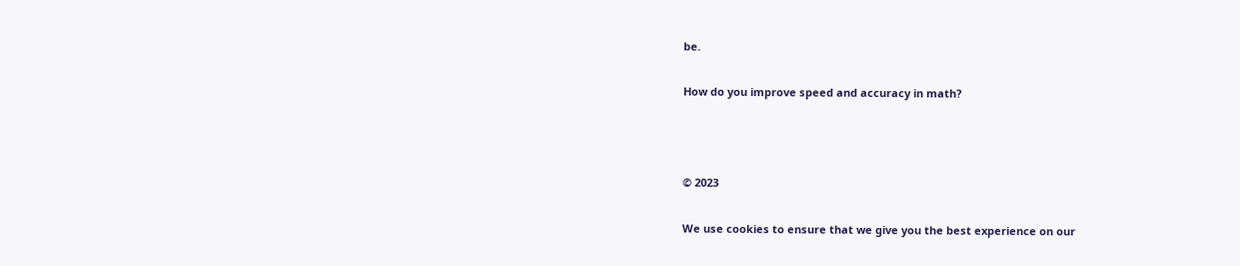be.

How do you improve speed and accuracy in math?



© 2023

We use cookies to ensure that we give you the best experience on our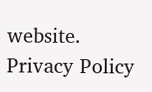website.
Privacy Policy